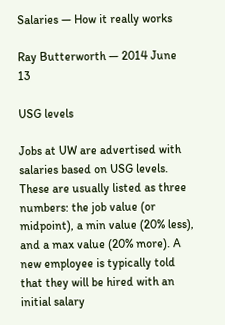Salaries — How it really works

Ray Butterworth — 2014 June 13

USG levels

Jobs at UW are advertised with salaries based on USG levels. These are usually listed as three numbers: the job value (or midpoint), a min value (20% less), and a max value (20% more). A new employee is typically told that they will be hired with an initial salary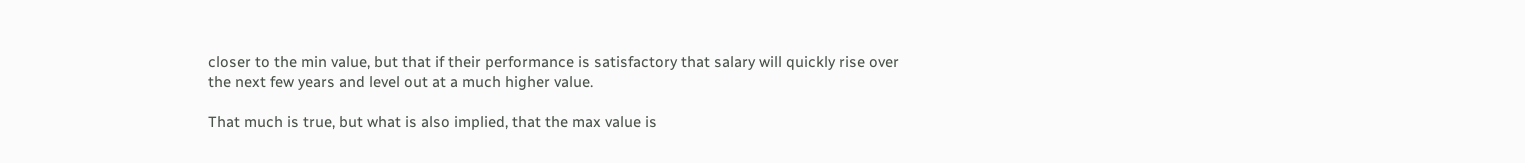closer to the min value, but that if their performance is satisfactory that salary will quickly rise over the next few years and level out at a much higher value.

That much is true, but what is also implied, that the max value is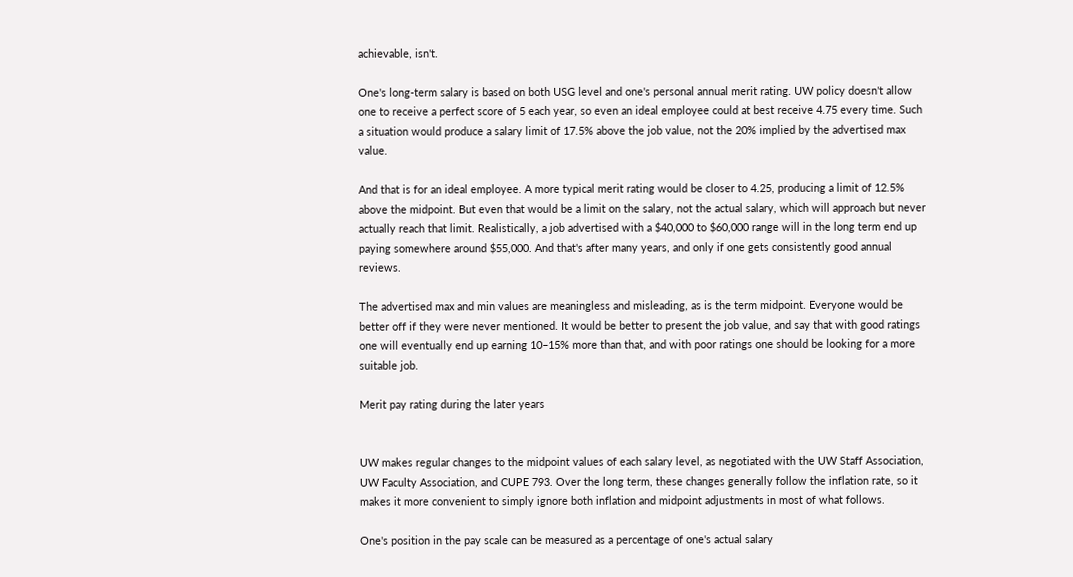achievable, isn't.

One's long-term salary is based on both USG level and one's personal annual merit rating. UW policy doesn't allow one to receive a perfect score of 5 each year, so even an ideal employee could at best receive 4.75 every time. Such a situation would produce a salary limit of 17.5% above the job value, not the 20% implied by the advertised max value.

And that is for an ideal employee. A more typical merit rating would be closer to 4.25, producing a limit of 12.5% above the midpoint. But even that would be a limit on the salary, not the actual salary, which will approach but never actually reach that limit. Realistically, a job advertised with a $40,000 to $60,000 range will in the long term end up paying somewhere around $55,000. And that's after many years, and only if one gets consistently good annual reviews.

The advertised max and min values are meaningless and misleading, as is the term midpoint. Everyone would be better off if they were never mentioned. It would be better to present the job value, and say that with good ratings one will eventually end up earning 10–15% more than that, and with poor ratings one should be looking for a more suitable job.

Merit pay rating during the later years


UW makes regular changes to the midpoint values of each salary level, as negotiated with the UW Staff Association, UW Faculty Association, and CUPE 793. Over the long term, these changes generally follow the inflation rate, so it makes it more convenient to simply ignore both inflation and midpoint adjustments in most of what follows.

One's position in the pay scale can be measured as a percentage of one's actual salary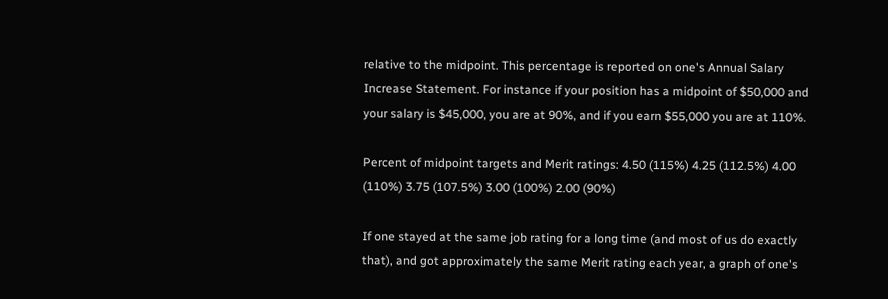relative to the midpoint. This percentage is reported on one's Annual Salary Increase Statement. For instance if your position has a midpoint of $50,000 and your salary is $45,000, you are at 90%, and if you earn $55,000 you are at 110%.

Percent of midpoint targets and Merit ratings: 4.50 (115%) 4.25 (112.5%) 4.00 (110%) 3.75 (107.5%) 3.00 (100%) 2.00 (90%)

If one stayed at the same job rating for a long time (and most of us do exactly that), and got approximately the same Merit rating each year, a graph of one's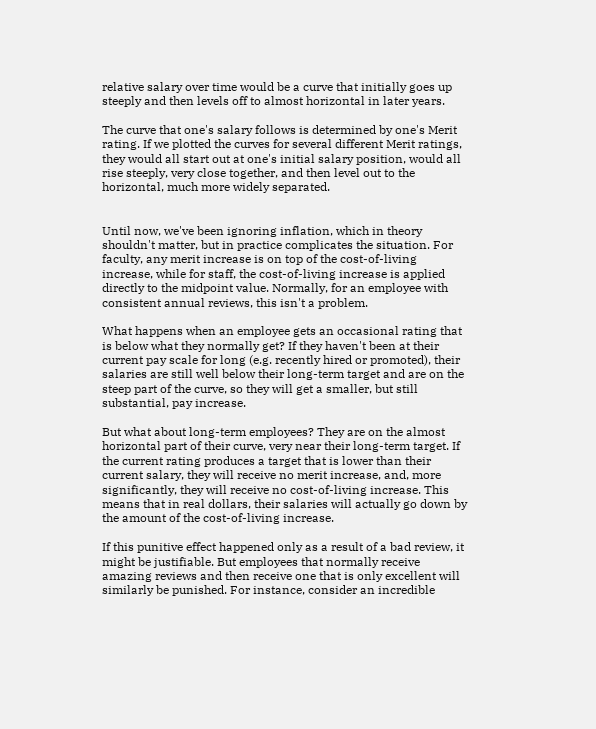relative salary over time would be a curve that initially goes up steeply and then levels off to almost horizontal in later years.

The curve that one's salary follows is determined by one's Merit rating. If we plotted the curves for several different Merit ratings, they would all start out at one's initial salary position, would all rise steeply, very close together, and then level out to the horizontal, much more widely separated.


Until now, we've been ignoring inflation, which in theory shouldn't matter, but in practice complicates the situation. For faculty, any merit increase is on top of the cost-of-living increase, while for staff, the cost-of-living increase is applied directly to the midpoint value. Normally, for an employee with consistent annual reviews, this isn't a problem.

What happens when an employee gets an occasional rating that is below what they normally get? If they haven't been at their current pay scale for long (e.g. recently hired or promoted), their salaries are still well below their long-term target and are on the steep part of the curve, so they will get a smaller, but still substantial, pay increase.

But what about long-term employees? They are on the almost horizontal part of their curve, very near their long-term target. If the current rating produces a target that is lower than their current salary, they will receive no merit increase, and, more significantly, they will receive no cost-of-living increase. This means that in real dollars, their salaries will actually go down by the amount of the cost-of-living increase.

If this punitive effect happened only as a result of a bad review, it might be justifiable. But employees that normally receive amazing reviews and then receive one that is only excellent will similarly be punished. For instance, consider an incredible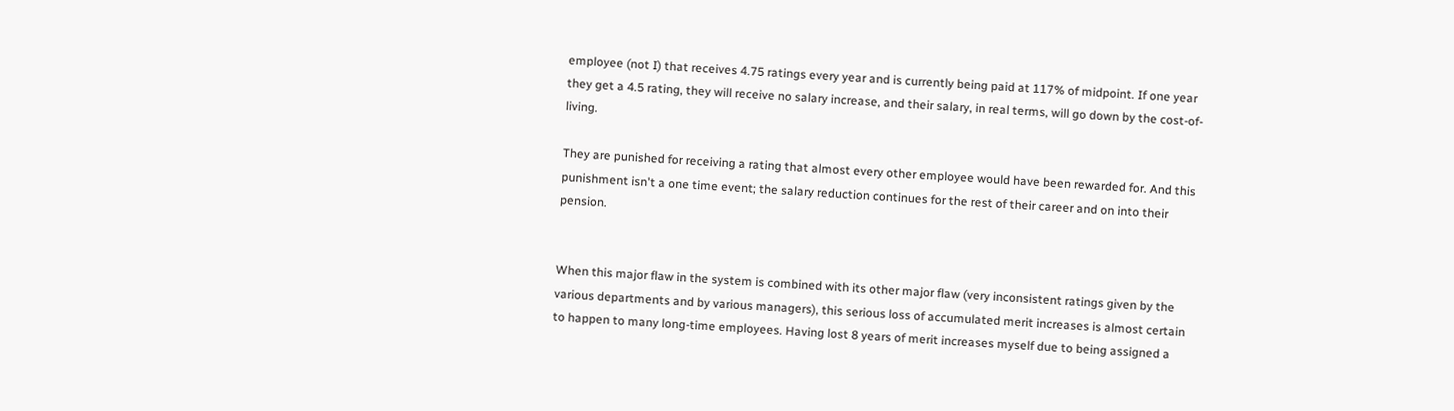employee (not I) that receives 4.75 ratings every year and is currently being paid at 117% of midpoint. If one year they get a 4.5 rating, they will receive no salary increase, and their salary, in real terms, will go down by the cost-of-living.

They are punished for receiving a rating that almost every other employee would have been rewarded for. And this punishment isn't a one time event; the salary reduction continues for the rest of their career and on into their pension.


When this major flaw in the system is combined with its other major flaw (very inconsistent ratings given by the various departments and by various managers), this serious loss of accumulated merit increases is almost certain to happen to many long-time employees. Having lost 8 years of merit increases myself due to being assigned a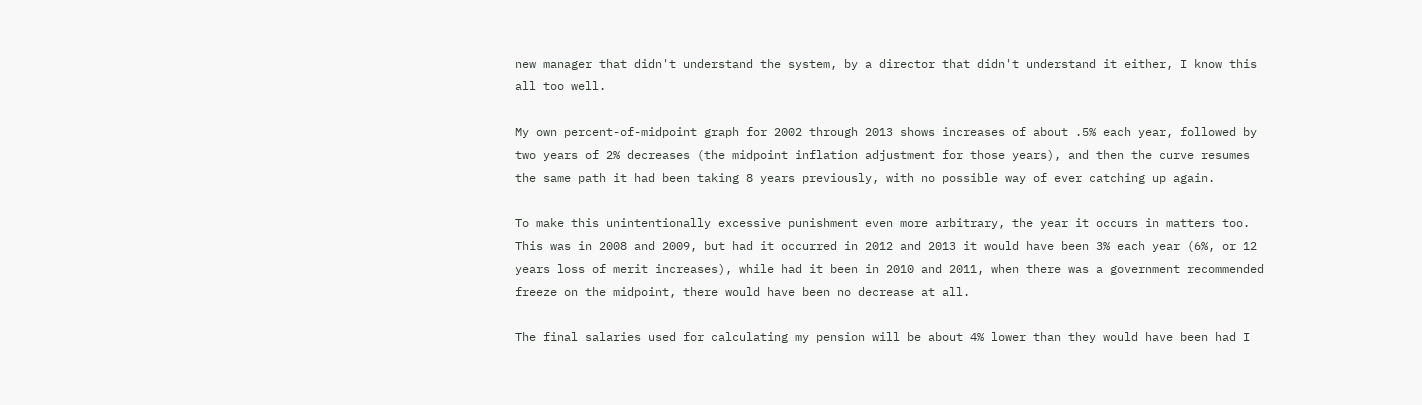new manager that didn't understand the system, by a director that didn't understand it either, I know this all too well.

My own percent-of-midpoint graph for 2002 through 2013 shows increases of about .5% each year, followed by two years of 2% decreases (the midpoint inflation adjustment for those years), and then the curve resumes the same path it had been taking 8 years previously, with no possible way of ever catching up again.

To make this unintentionally excessive punishment even more arbitrary, the year it occurs in matters too. This was in 2008 and 2009, but had it occurred in 2012 and 2013 it would have been 3% each year (6%, or 12 years loss of merit increases), while had it been in 2010 and 2011, when there was a government recommended freeze on the midpoint, there would have been no decrease at all.

The final salaries used for calculating my pension will be about 4% lower than they would have been had I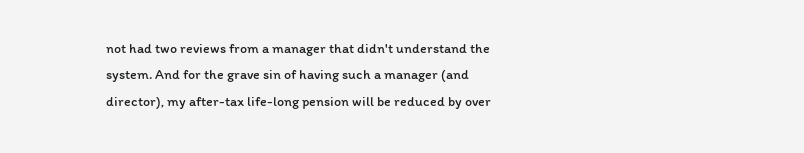not had two reviews from a manager that didn't understand the system. And for the grave sin of having such a manager (and director), my after-tax life-long pension will be reduced by over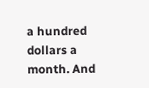a hundred dollars a month. And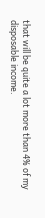that will be quite a lot more than 4% of my disposable income.